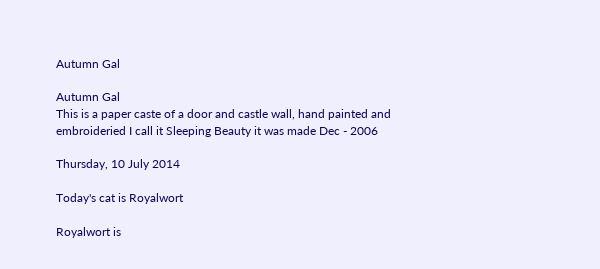Autumn Gal

Autumn Gal
This is a paper caste of a door and castle wall, hand painted and embroideried I call it Sleeping Beauty it was made Dec - 2006

Thursday, 10 July 2014

Today's cat is Royalwort

Royalwort is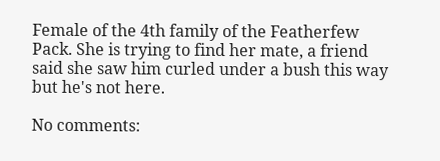Female of the 4th family of the Featherfew Pack. She is trying to find her mate, a friend said she saw him curled under a bush this way but he's not here.

No comments: